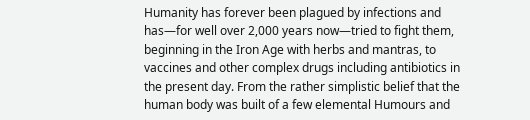Humanity has forever been plagued by infections and has—for well over 2,000 years now—tried to fight them, beginning in the Iron Age with herbs and mantras, to vaccines and other complex drugs including antibiotics in the present day. From the rather simplistic belief that the human body was built of a few elemental Humours and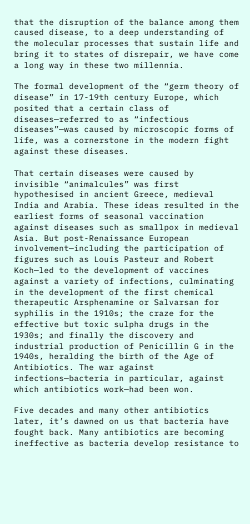that the disruption of the balance among them caused disease, to a deep understanding of the molecular processes that sustain life and bring it to states of disrepair, we have come a long way in these two millennia.

The formal development of the “germ theory of disease” in 17-19th century Europe, which posited that a certain class of diseases—referred to as “infectious diseases”—was caused by microscopic forms of life, was a cornerstone in the modern fight against these diseases.

That certain diseases were caused by invisible “animalcules” was first hypothesised in ancient Greece, medieval India and Arabia. These ideas resulted in the earliest forms of seasonal vaccination against diseases such as smallpox in medieval Asia. But post-Renaissance European involvement—including the participation of figures such as Louis Pasteur and Robert Koch—led to the development of vaccines against a variety of infections, culminating in the development of the first chemical therapeutic Arsphenamine or Salvarsan for syphilis in the 1910s; the craze for the effective but toxic sulpha drugs in the 1930s; and finally the discovery and industrial production of Penicillin G in the 1940s, heralding the birth of the Age of Antibiotics. The war against infections—bacteria in particular, against which antibiotics work—had been won.

Five decades and many other antibiotics later, it’s dawned on us that bacteria have fought back. Many antibiotics are becoming ineffective as bacteria develop resistance to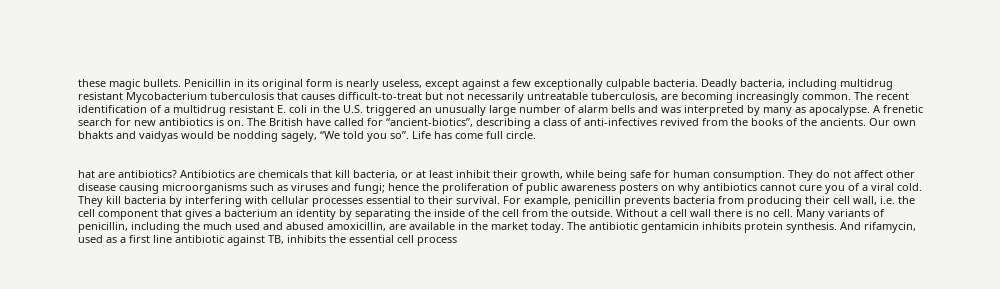these magic bullets. Penicillin in its original form is nearly useless, except against a few exceptionally culpable bacteria. Deadly bacteria, including multidrug resistant Mycobacterium tuberculosis that causes difficult-to-treat but not necessarily untreatable tuberculosis, are becoming increasingly common. The recent identification of a multidrug resistant E. coli in the U.S. triggered an unusually large number of alarm bells and was interpreted by many as apocalypse. A frenetic search for new antibiotics is on. The British have called for “ancient-biotics”, describing a class of anti-infectives revived from the books of the ancients. Our own bhakts and vaidyas would be nodding sagely, “We told you so”. Life has come full circle.


hat are antibiotics? Antibiotics are chemicals that kill bacteria, or at least inhibit their growth, while being safe for human consumption. They do not affect other disease causing microorganisms such as viruses and fungi; hence the proliferation of public awareness posters on why antibiotics cannot cure you of a viral cold. They kill bacteria by interfering with cellular processes essential to their survival. For example, penicillin prevents bacteria from producing their cell wall, i.e. the cell component that gives a bacterium an identity by separating the inside of the cell from the outside. Without a cell wall there is no cell. Many variants of penicillin, including the much used and abused amoxicillin, are available in the market today. The antibiotic gentamicin inhibits protein synthesis. And rifamycin, used as a first line antibiotic against TB, inhibits the essential cell process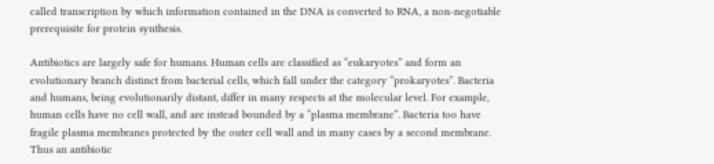called transcription by which information contained in the DNA is converted to RNA, a non-negotiable prerequisite for protein synthesis.

Antibiotics are largely safe for humans. Human cells are classified as “eukaryotes” and form an evolutionary branch distinct from bacterial cells, which fall under the category “prokaryotes”. Bacteria and humans, being evolutionarily distant, differ in many respects at the molecular level. For example, human cells have no cell wall, and are instead bounded by a “plasma membrane”. Bacteria too have fragile plasma membranes protected by the outer cell wall and in many cases by a second membrane. Thus an antibiotic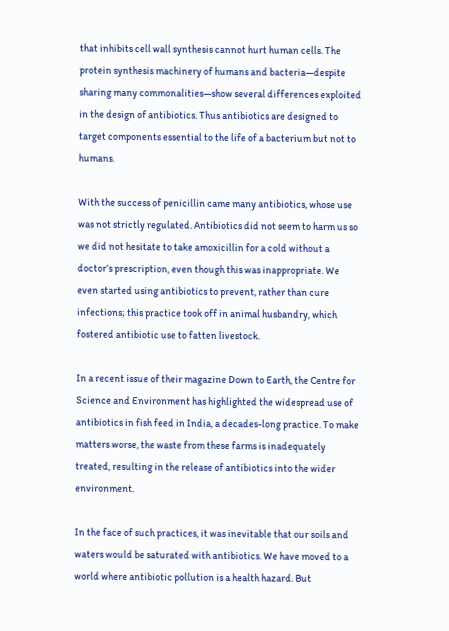that inhibits cell wall synthesis cannot hurt human cells. The protein synthesis machinery of humans and bacteria—despite sharing many commonalities—show several differences exploited in the design of antibiotics. Thus antibiotics are designed to target components essential to the life of a bacterium but not to humans.

With the success of penicillin came many antibiotics, whose use was not strictly regulated. Antibiotics did not seem to harm us so we did not hesitate to take amoxicillin for a cold without a doctor’s prescription, even though this was inappropriate. We even started using antibiotics to prevent, rather than cure infections; this practice took off in animal husbandry, which fostered antibiotic use to fatten livestock.

In a recent issue of their magazine Down to Earth, the Centre for Science and Environment has highlighted the widespread use of antibiotics in fish feed in India, a decades-long practice. To make matters worse, the waste from these farms is inadequately treated, resulting in the release of antibiotics into the wider environment.

In the face of such practices, it was inevitable that our soils and waters would be saturated with antibiotics. We have moved to a world where antibiotic pollution is a health hazard. But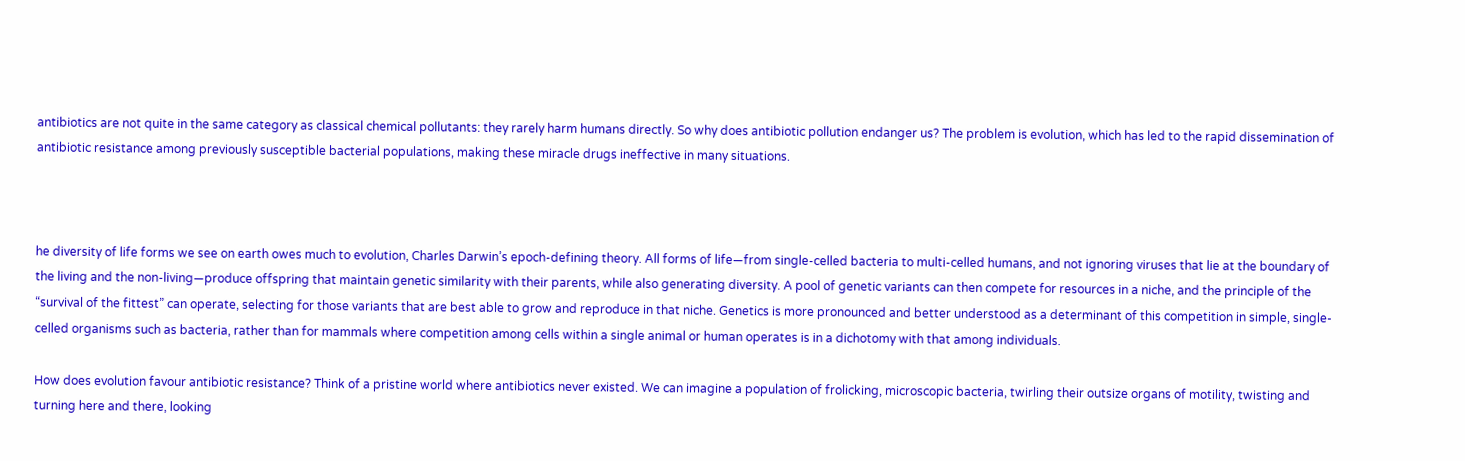antibiotics are not quite in the same category as classical chemical pollutants: they rarely harm humans directly. So why does antibiotic pollution endanger us? The problem is evolution, which has led to the rapid dissemination of antibiotic resistance among previously susceptible bacterial populations, making these miracle drugs ineffective in many situations.



he diversity of life forms we see on earth owes much to evolution, Charles Darwin’s epoch-defining theory. All forms of life—from single-celled bacteria to multi-celled humans, and not ignoring viruses that lie at the boundary of the living and the non-living—produce offspring that maintain genetic similarity with their parents, while also generating diversity. A pool of genetic variants can then compete for resources in a niche, and the principle of the “survival of the fittest” can operate, selecting for those variants that are best able to grow and reproduce in that niche. Genetics is more pronounced and better understood as a determinant of this competition in simple, single-celled organisms such as bacteria, rather than for mammals where competition among cells within a single animal or human operates is in a dichotomy with that among individuals.

How does evolution favour antibiotic resistance? Think of a pristine world where antibiotics never existed. We can imagine a population of frolicking, microscopic bacteria, twirling their outsize organs of motility, twisting and turning here and there, looking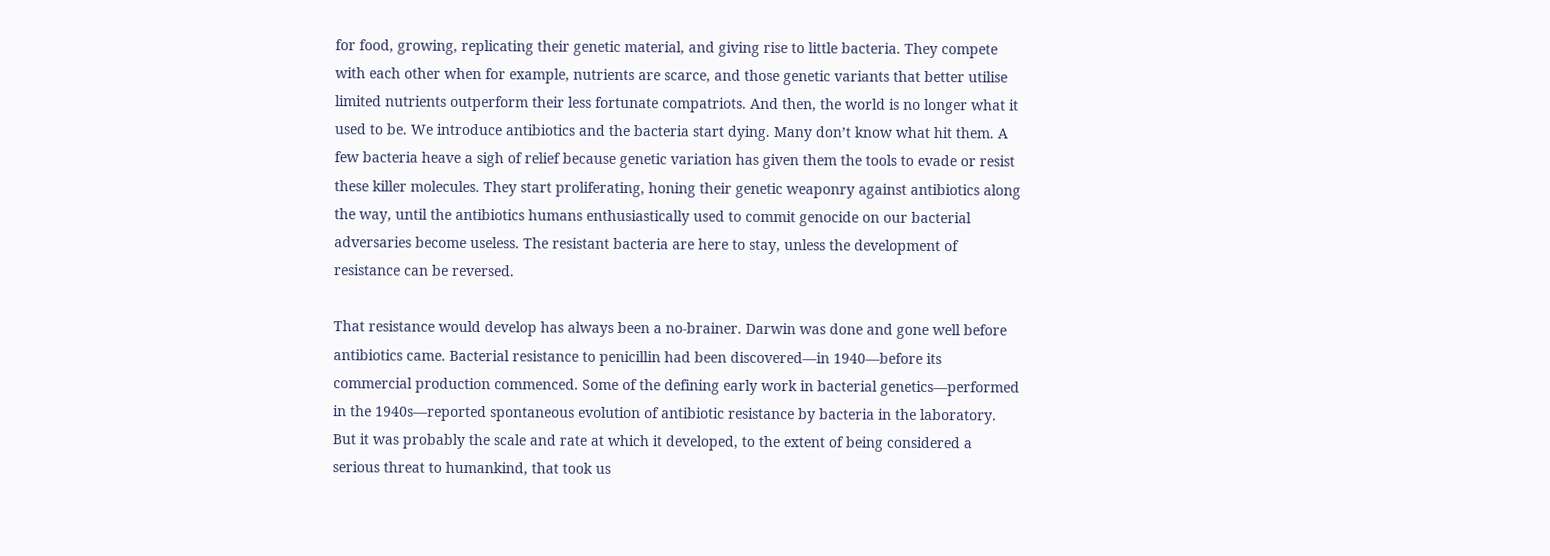for food, growing, replicating their genetic material, and giving rise to little bacteria. They compete with each other when for example, nutrients are scarce, and those genetic variants that better utilise limited nutrients outperform their less fortunate compatriots. And then, the world is no longer what it used to be. We introduce antibiotics and the bacteria start dying. Many don’t know what hit them. A few bacteria heave a sigh of relief because genetic variation has given them the tools to evade or resist these killer molecules. They start proliferating, honing their genetic weaponry against antibiotics along the way, until the antibiotics humans enthusiastically used to commit genocide on our bacterial adversaries become useless. The resistant bacteria are here to stay, unless the development of resistance can be reversed.

That resistance would develop has always been a no-brainer. Darwin was done and gone well before antibiotics came. Bacterial resistance to penicillin had been discovered—in 1940—before its commercial production commenced. Some of the defining early work in bacterial genetics—performed in the 1940s—reported spontaneous evolution of antibiotic resistance by bacteria in the laboratory. But it was probably the scale and rate at which it developed, to the extent of being considered a serious threat to humankind, that took us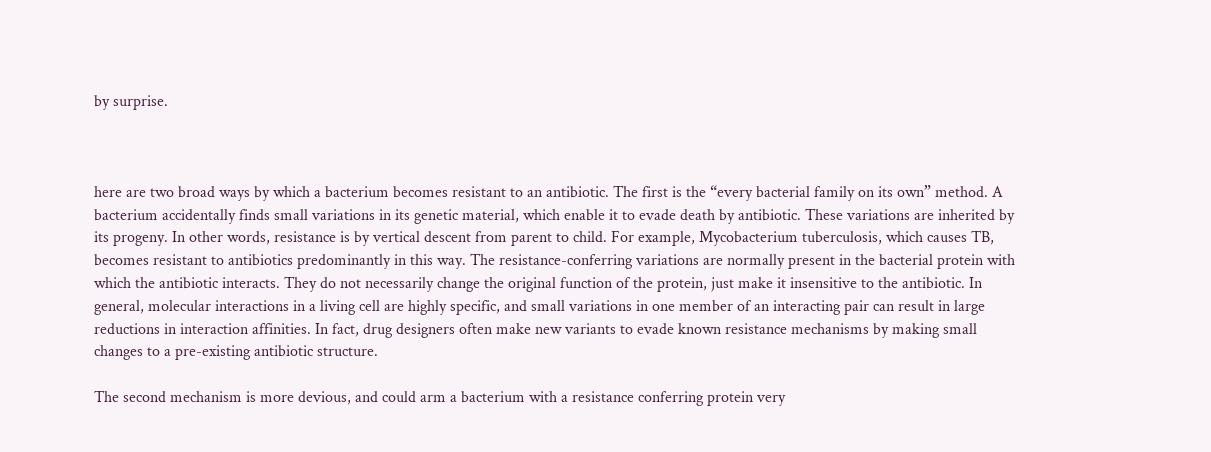by surprise.



here are two broad ways by which a bacterium becomes resistant to an antibiotic. The first is the “every bacterial family on its own” method. A bacterium accidentally finds small variations in its genetic material, which enable it to evade death by antibiotic. These variations are inherited by its progeny. In other words, resistance is by vertical descent from parent to child. For example, Mycobacterium tuberculosis, which causes TB, becomes resistant to antibiotics predominantly in this way. The resistance-conferring variations are normally present in the bacterial protein with which the antibiotic interacts. They do not necessarily change the original function of the protein, just make it insensitive to the antibiotic. In general, molecular interactions in a living cell are highly specific, and small variations in one member of an interacting pair can result in large reductions in interaction affinities. In fact, drug designers often make new variants to evade known resistance mechanisms by making small changes to a pre-existing antibiotic structure.

The second mechanism is more devious, and could arm a bacterium with a resistance conferring protein very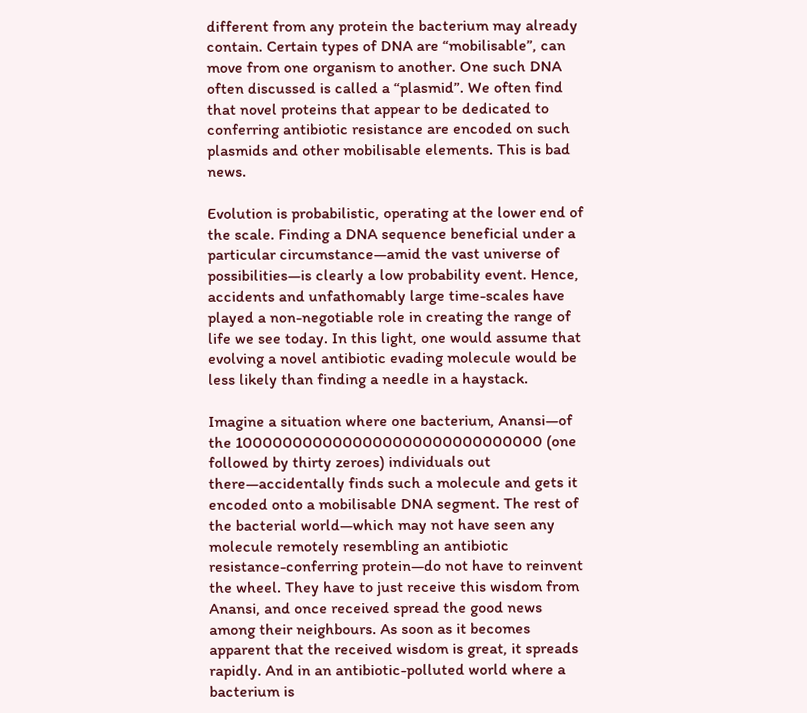different from any protein the bacterium may already contain. Certain types of DNA are “mobilisable”, can move from one organism to another. One such DNA often discussed is called a “plasmid”. We often find that novel proteins that appear to be dedicated to conferring antibiotic resistance are encoded on such plasmids and other mobilisable elements. This is bad news.

Evolution is probabilistic, operating at the lower end of the scale. Finding a DNA sequence beneficial under a particular circumstance—amid the vast universe of possibilities—is clearly a low probability event. Hence, accidents and unfathomably large time-scales have played a non-negotiable role in creating the range of life we see today. In this light, one would assume that evolving a novel antibiotic evading molecule would be less likely than finding a needle in a haystack.

Imagine a situation where one bacterium, Anansi—of the 1000000000000000000000000000000 (one followed by thirty zeroes) individuals out there—accidentally finds such a molecule and gets it encoded onto a mobilisable DNA segment. The rest of the bacterial world—which may not have seen any molecule remotely resembling an antibiotic resistance-conferring protein—do not have to reinvent the wheel. They have to just receive this wisdom from Anansi, and once received spread the good news among their neighbours. As soon as it becomes apparent that the received wisdom is great, it spreads rapidly. And in an antibiotic-polluted world where a bacterium is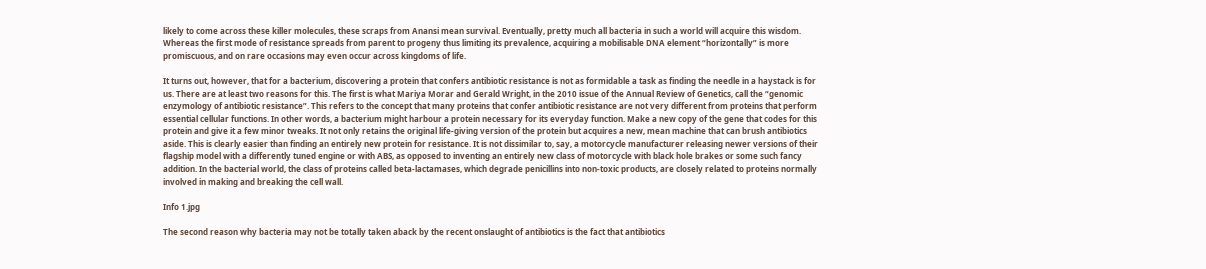likely to come across these killer molecules, these scraps from Anansi mean survival. Eventually, pretty much all bacteria in such a world will acquire this wisdom. Whereas the first mode of resistance spreads from parent to progeny thus limiting its prevalence, acquiring a mobilisable DNA element “horizontally” is more promiscuous, and on rare occasions may even occur across kingdoms of life.

It turns out, however, that for a bacterium, discovering a protein that confers antibiotic resistance is not as formidable a task as finding the needle in a haystack is for us. There are at least two reasons for this. The first is what Mariya Morar and Gerald Wright, in the 2010 issue of the Annual Review of Genetics, call the “genomic enzymology of antibiotic resistance”. This refers to the concept that many proteins that confer antibiotic resistance are not very different from proteins that perform essential cellular functions. In other words, a bacterium might harbour a protein necessary for its everyday function. Make a new copy of the gene that codes for this protein and give it a few minor tweaks. It not only retains the original life-giving version of the protein but acquires a new, mean machine that can brush antibiotics aside. This is clearly easier than finding an entirely new protein for resistance. It is not dissimilar to, say, a motorcycle manufacturer releasing newer versions of their flagship model with a differently tuned engine or with ABS, as opposed to inventing an entirely new class of motorcycle with black hole brakes or some such fancy addition. In the bacterial world, the class of proteins called beta-lactamases, which degrade penicillins into non-toxic products, are closely related to proteins normally involved in making and breaking the cell wall.

Info 1.jpg

The second reason why bacteria may not be totally taken aback by the recent onslaught of antibiotics is the fact that antibiotics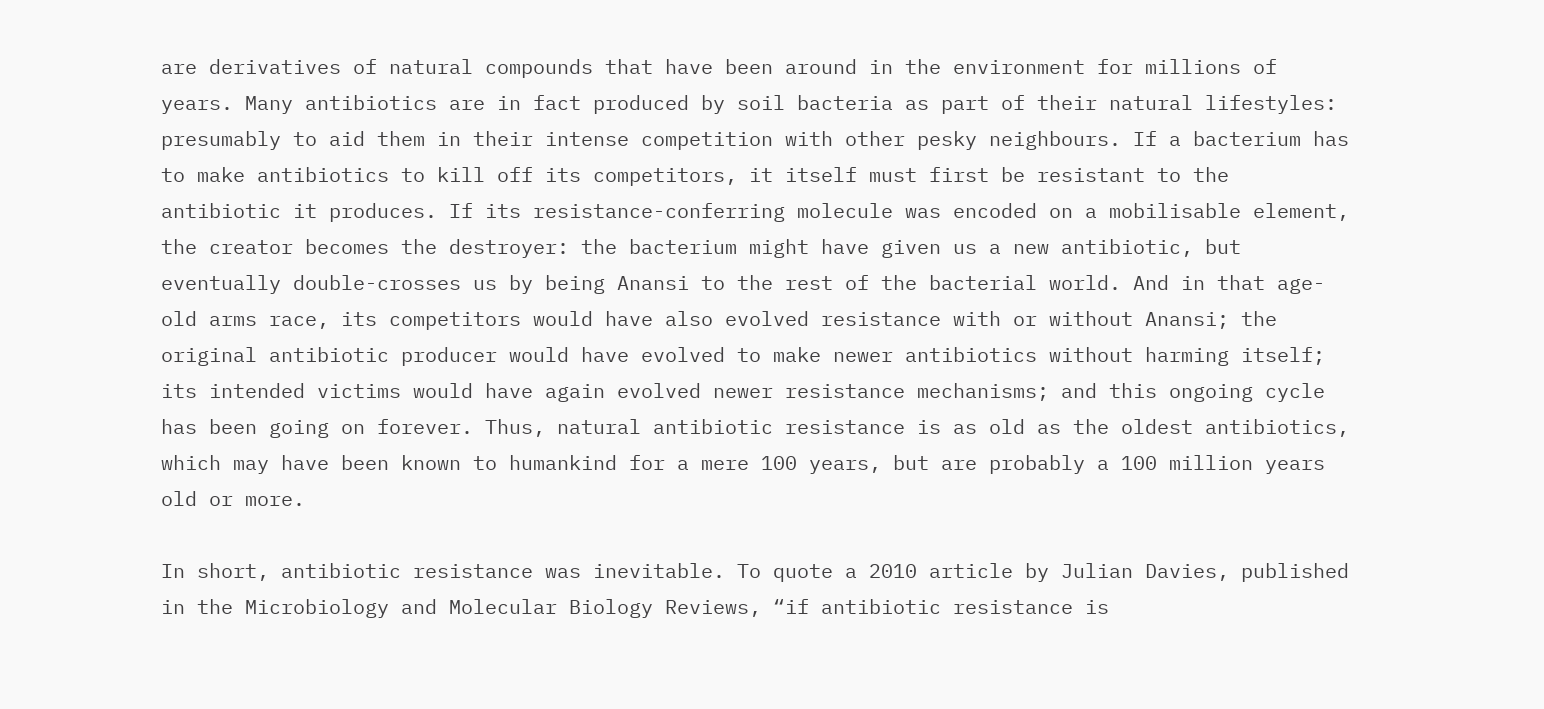are derivatives of natural compounds that have been around in the environment for millions of years. Many antibiotics are in fact produced by soil bacteria as part of their natural lifestyles: presumably to aid them in their intense competition with other pesky neighbours. If a bacterium has to make antibiotics to kill off its competitors, it itself must first be resistant to the antibiotic it produces. If its resistance-conferring molecule was encoded on a mobilisable element, the creator becomes the destroyer: the bacterium might have given us a new antibiotic, but eventually double-crosses us by being Anansi to the rest of the bacterial world. And in that age-old arms race, its competitors would have also evolved resistance with or without Anansi; the original antibiotic producer would have evolved to make newer antibiotics without harming itself; its intended victims would have again evolved newer resistance mechanisms; and this ongoing cycle has been going on forever. Thus, natural antibiotic resistance is as old as the oldest antibiotics, which may have been known to humankind for a mere 100 years, but are probably a 100 million years old or more.

In short, antibiotic resistance was inevitable. To quote a 2010 article by Julian Davies, published in the Microbiology and Molecular Biology Reviews, “if antibiotic resistance is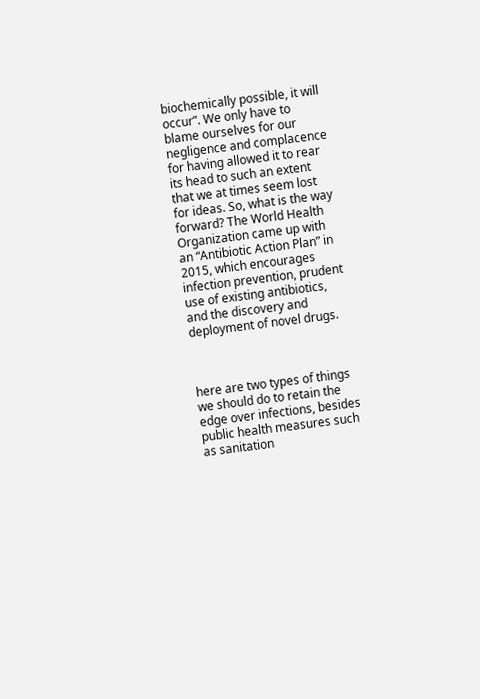biochemically possible, it will occur”. We only have to blame ourselves for our negligence and complacence for having allowed it to rear its head to such an extent that we at times seem lost for ideas. So, what is the way forward? The World Health Organization came up with an “Antibiotic Action Plan” in 2015, which encourages infection prevention, prudent use of existing antibiotics, and the discovery and deployment of novel drugs.



here are two types of things we should do to retain the edge over infections, besides public health measures such as sanitation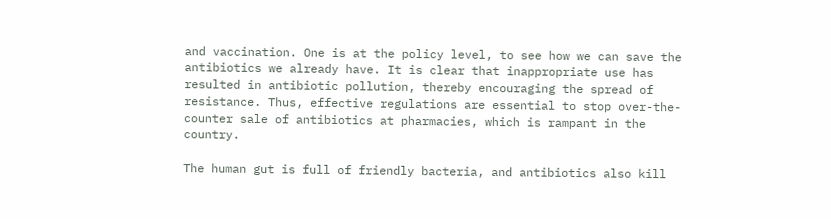and vaccination. One is at the policy level, to see how we can save the antibiotics we already have. It is clear that inappropriate use has resulted in antibiotic pollution, thereby encouraging the spread of resistance. Thus, effective regulations are essential to stop over-the-counter sale of antibiotics at pharmacies, which is rampant in the country.

The human gut is full of friendly bacteria, and antibiotics also kill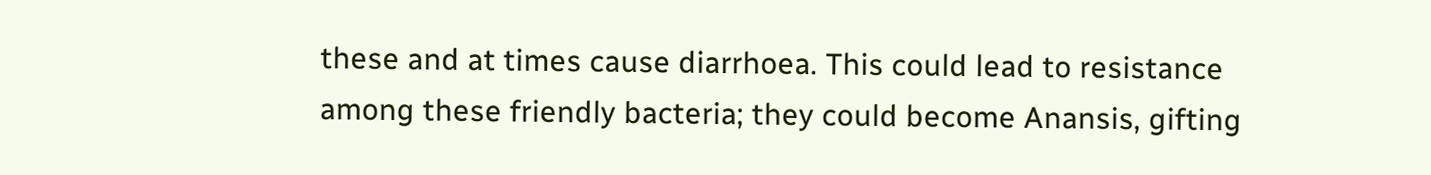these and at times cause diarrhoea. This could lead to resistance among these friendly bacteria; they could become Anansis, gifting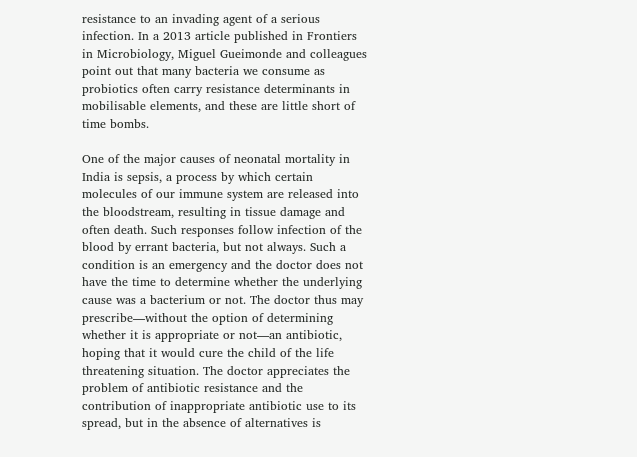resistance to an invading agent of a serious infection. In a 2013 article published in Frontiers in Microbiology, Miguel Gueimonde and colleagues point out that many bacteria we consume as probiotics often carry resistance determinants in mobilisable elements, and these are little short of time bombs.

One of the major causes of neonatal mortality in India is sepsis, a process by which certain molecules of our immune system are released into the bloodstream, resulting in tissue damage and often death. Such responses follow infection of the blood by errant bacteria, but not always. Such a condition is an emergency and the doctor does not have the time to determine whether the underlying cause was a bacterium or not. The doctor thus may prescribe—without the option of determining whether it is appropriate or not—an antibiotic, hoping that it would cure the child of the life threatening situation. The doctor appreciates the problem of antibiotic resistance and the contribution of inappropriate antibiotic use to its spread, but in the absence of alternatives is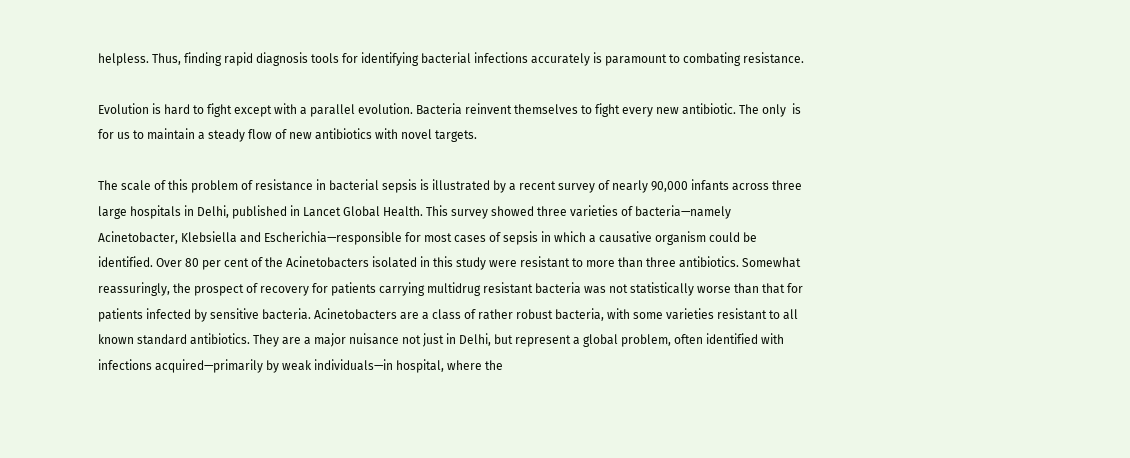helpless. Thus, finding rapid diagnosis tools for identifying bacterial infections accurately is paramount to combating resistance.

Evolution is hard to fight except with a parallel evolution. Bacteria reinvent themselves to fight every new antibiotic. The only  is for us to maintain a steady flow of new antibiotics with novel targets.

The scale of this problem of resistance in bacterial sepsis is illustrated by a recent survey of nearly 90,000 infants across three large hospitals in Delhi, published in Lancet Global Health. This survey showed three varieties of bacteria—namely Acinetobacter, Klebsiella and Escherichia—responsible for most cases of sepsis in which a causative organism could be identified. Over 80 per cent of the Acinetobacters isolated in this study were resistant to more than three antibiotics. Somewhat reassuringly, the prospect of recovery for patients carrying multidrug resistant bacteria was not statistically worse than that for patients infected by sensitive bacteria. Acinetobacters are a class of rather robust bacteria, with some varieties resistant to all known standard antibiotics. They are a major nuisance not just in Delhi, but represent a global problem, often identified with infections acquired—primarily by weak individuals—in hospital, where the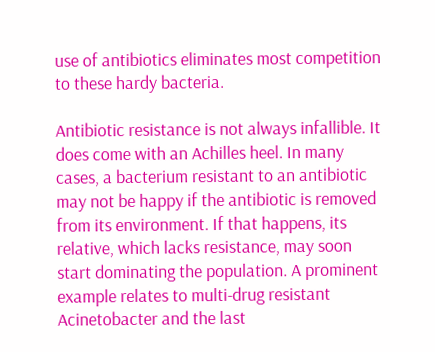use of antibiotics eliminates most competition to these hardy bacteria.

Antibiotic resistance is not always infallible. It does come with an Achilles heel. In many cases, a bacterium resistant to an antibiotic may not be happy if the antibiotic is removed from its environment. If that happens, its relative, which lacks resistance, may soon start dominating the population. A prominent example relates to multi-drug resistant Acinetobacter and the last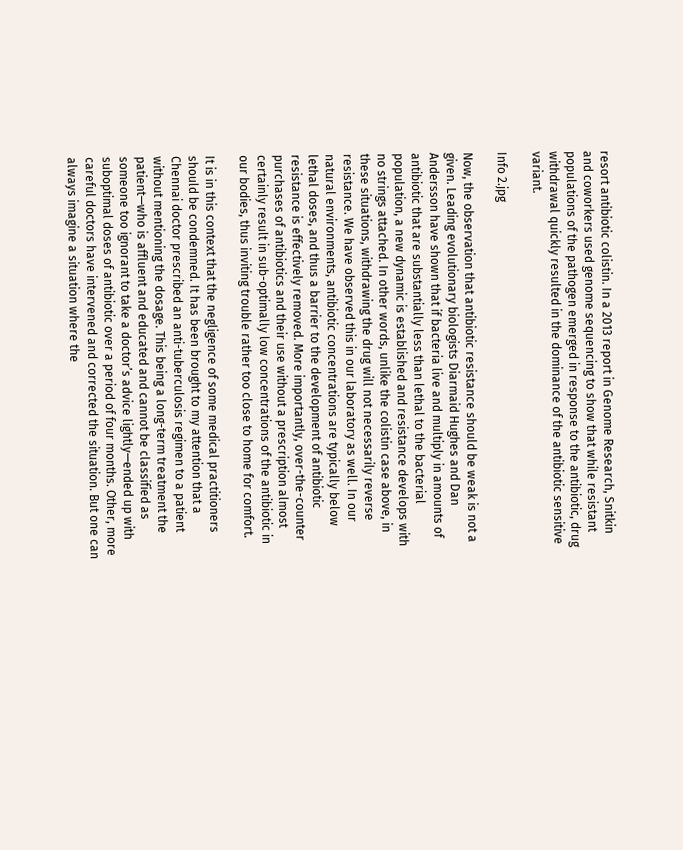resort antibiotic colistin. In a 2013 report in Genome Research, Snitkin and coworkers used genome sequencing to show that while resistant populations of the pathogen emerged in response to the antibiotic, drug withdrawal quickly resulted in the dominance of the antibiotic sensitive variant.

Info 2.jpg

Now, the observation that antibiotic resistance should be weak is not a given. Leading evolutionary biologists Diarmaid Hughes and Dan Andersson have shown that if bacteria live and multiply in amounts of antibiotic that are substantially less than lethal to the bacterial population, a new dynamic is established and resistance develops with no strings attached. In other words, unlike the colistin case above, in these situations, withdrawing the drug will not necessarily reverse resistance. We have observed this in our laboratory as well. In our natural environments, antibiotic concentrations are typically below lethal doses, and thus a barrier to the development of antibiotic resistance is effectively removed. More importantly, over-the-counter purchases of antibiotics and their use without a prescription almost certainly result in sub-optimally low concentrations of the antibiotic in our bodies, thus inviting trouble rather too close to home for comfort.

It is in this context that the negligence of some medical practitioners should be condemned. It has been brought to my attention that a Chennai doctor prescribed an anti-tuberculosis regimen to a patient without mentioning the dosage. This being a long-term treatment the patient—who is affluent and educated and cannot be classified as someone too ignorant to take a doctor’s advice lightly—ended up with suboptimal doses of antibiotic over a period of four months. Other, more careful doctors have intervened and corrected the situation. But one can always imagine a situation where the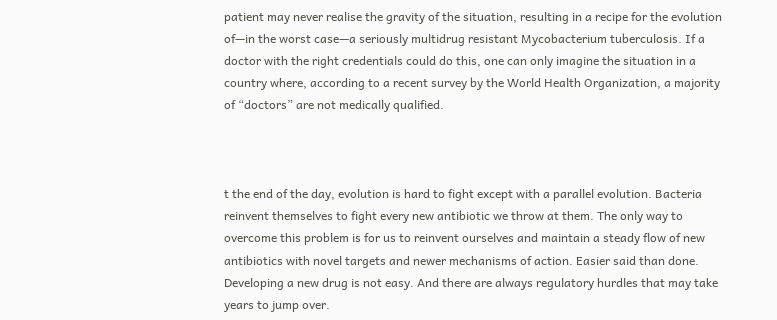patient may never realise the gravity of the situation, resulting in a recipe for the evolution of—in the worst case—a seriously multidrug resistant Mycobacterium tuberculosis. If a doctor with the right credentials could do this, one can only imagine the situation in a country where, according to a recent survey by the World Health Organization, a majority of “doctors” are not medically qualified.



t the end of the day, evolution is hard to fight except with a parallel evolution. Bacteria reinvent themselves to fight every new antibiotic we throw at them. The only way to overcome this problem is for us to reinvent ourselves and maintain a steady flow of new antibiotics with novel targets and newer mechanisms of action. Easier said than done. Developing a new drug is not easy. And there are always regulatory hurdles that may take years to jump over.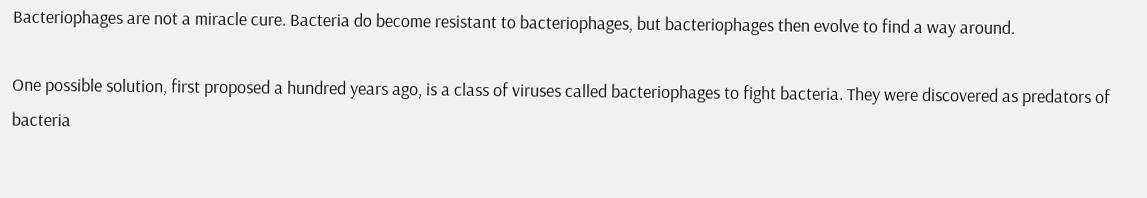Bacteriophages are not a miracle cure. Bacteria do become resistant to bacteriophages, but bacteriophages then evolve to find a way around.

One possible solution, first proposed a hundred years ago, is a class of viruses called bacteriophages to fight bacteria. They were discovered as predators of bacteria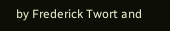by Frederick Twort and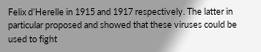Felix d’Herelle in 1915 and 1917 respectively. The latter in particular proposed and showed that these viruses could be used to fight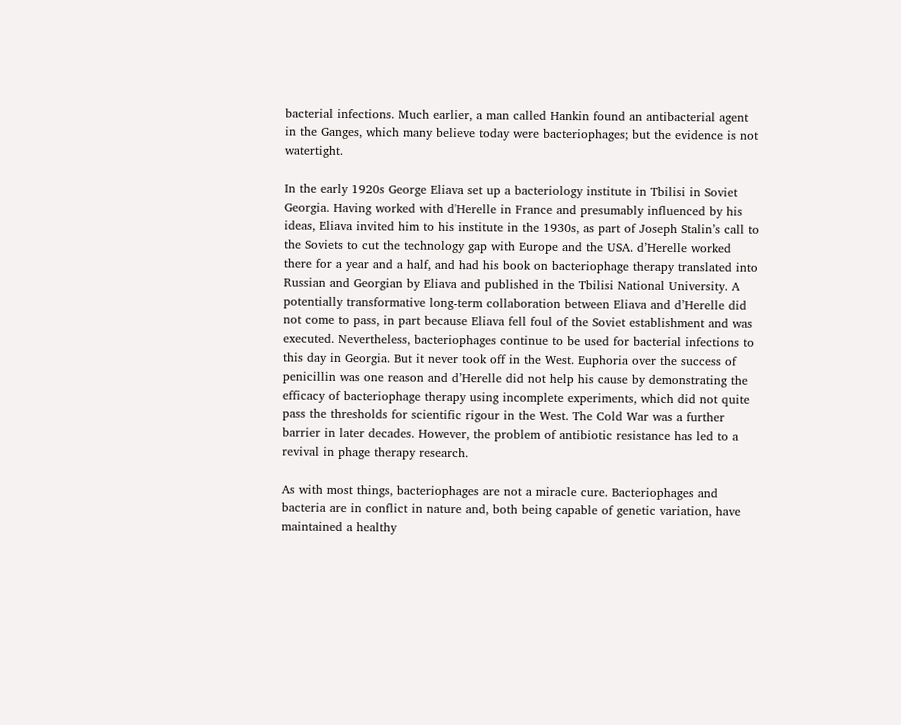bacterial infections. Much earlier, a man called Hankin found an antibacterial agent in the Ganges, which many believe today were bacteriophages; but the evidence is not watertight.

In the early 1920s George Eliava set up a bacteriology institute in Tbilisi in Soviet Georgia. Having worked with d'Herelle in France and presumably influenced by his ideas, Eliava invited him to his institute in the 1930s, as part of Joseph Stalin’s call to the Soviets to cut the technology gap with Europe and the USA. d’Herelle worked there for a year and a half, and had his book on bacteriophage therapy translated into Russian and Georgian by Eliava and published in the Tbilisi National University. A potentially transformative long-term collaboration between Eliava and d’Herelle did not come to pass, in part because Eliava fell foul of the Soviet establishment and was executed. Nevertheless, bacteriophages continue to be used for bacterial infections to this day in Georgia. But it never took off in the West. Euphoria over the success of penicillin was one reason and d’Herelle did not help his cause by demonstrating the efficacy of bacteriophage therapy using incomplete experiments, which did not quite pass the thresholds for scientific rigour in the West. The Cold War was a further barrier in later decades. However, the problem of antibiotic resistance has led to a revival in phage therapy research.

As with most things, bacteriophages are not a miracle cure. Bacteriophages and bacteria are in conflict in nature and, both being capable of genetic variation, have maintained a healthy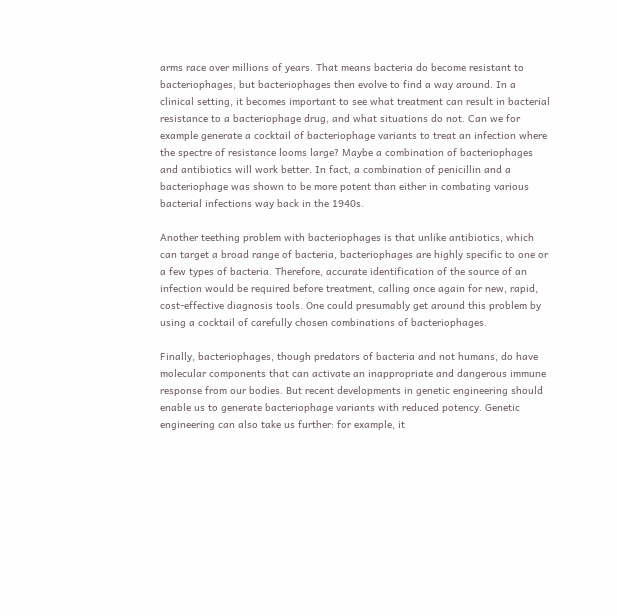arms race over millions of years. That means bacteria do become resistant to bacteriophages, but bacteriophages then evolve to find a way around. In a clinical setting, it becomes important to see what treatment can result in bacterial resistance to a bacteriophage drug, and what situations do not. Can we for example generate a cocktail of bacteriophage variants to treat an infection where the spectre of resistance looms large? Maybe a combination of bacteriophages and antibiotics will work better. In fact, a combination of penicillin and a bacteriophage was shown to be more potent than either in combating various bacterial infections way back in the 1940s.

Another teething problem with bacteriophages is that unlike antibiotics, which can target a broad range of bacteria, bacteriophages are highly specific to one or a few types of bacteria. Therefore, accurate identification of the source of an infection would be required before treatment, calling once again for new, rapid, cost-effective diagnosis tools. One could presumably get around this problem by using a cocktail of carefully chosen combinations of bacteriophages.

Finally, bacteriophages, though predators of bacteria and not humans, do have molecular components that can activate an inappropriate and dangerous immune response from our bodies. But recent developments in genetic engineering should enable us to generate bacteriophage variants with reduced potency. Genetic engineering can also take us further: for example, it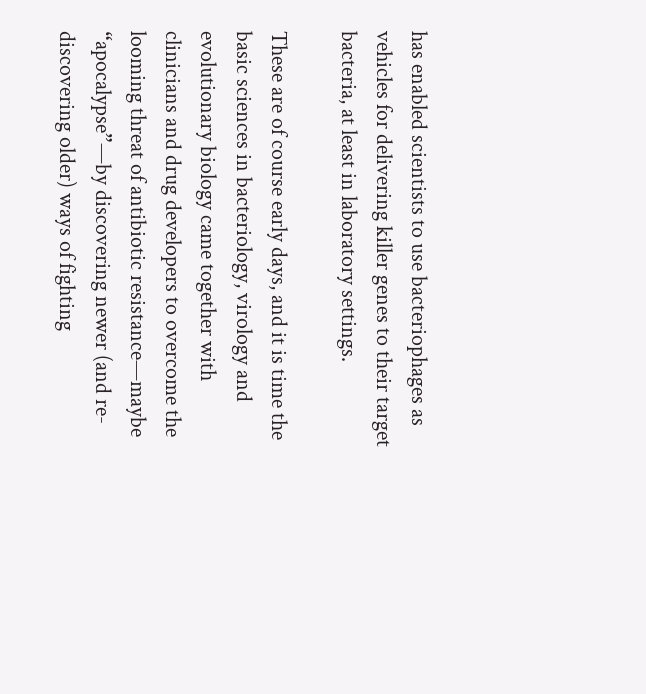has enabled scientists to use bacteriophages as vehicles for delivering killer genes to their target bacteria, at least in laboratory settings.

These are of course early days, and it is time the basic sciences in bacteriology, virology and evolutionary biology came together with clinicians and drug developers to overcome the looming threat of antibiotic resistance—maybe “apocalypse”—by discovering newer (and re-discovering older) ways of fighting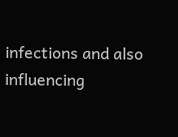infections and also influencing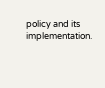policy and its implementation.